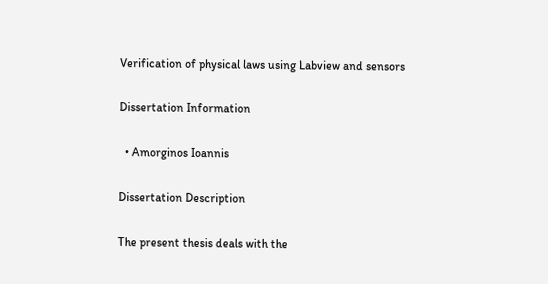Verification of physical laws using Labview and sensors

Dissertation Information

  • Amorginos Ioannis

Dissertation Description

The present thesis deals with the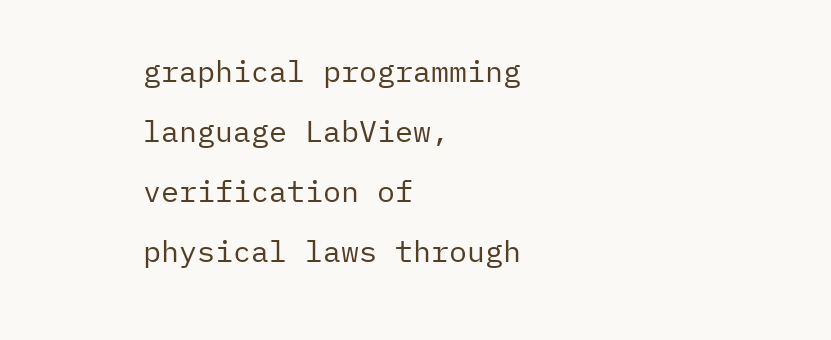graphical programming language LabView, verification of physical laws through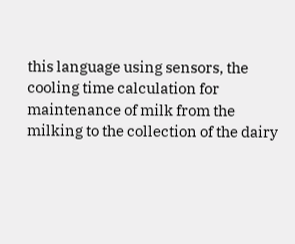this language using sensors, the cooling time calculation for maintenance of milk from the milking to the collection of the dairy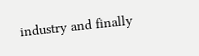industry and finally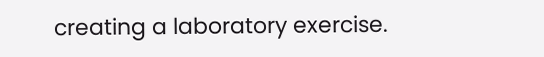creating a laboratory exercise.